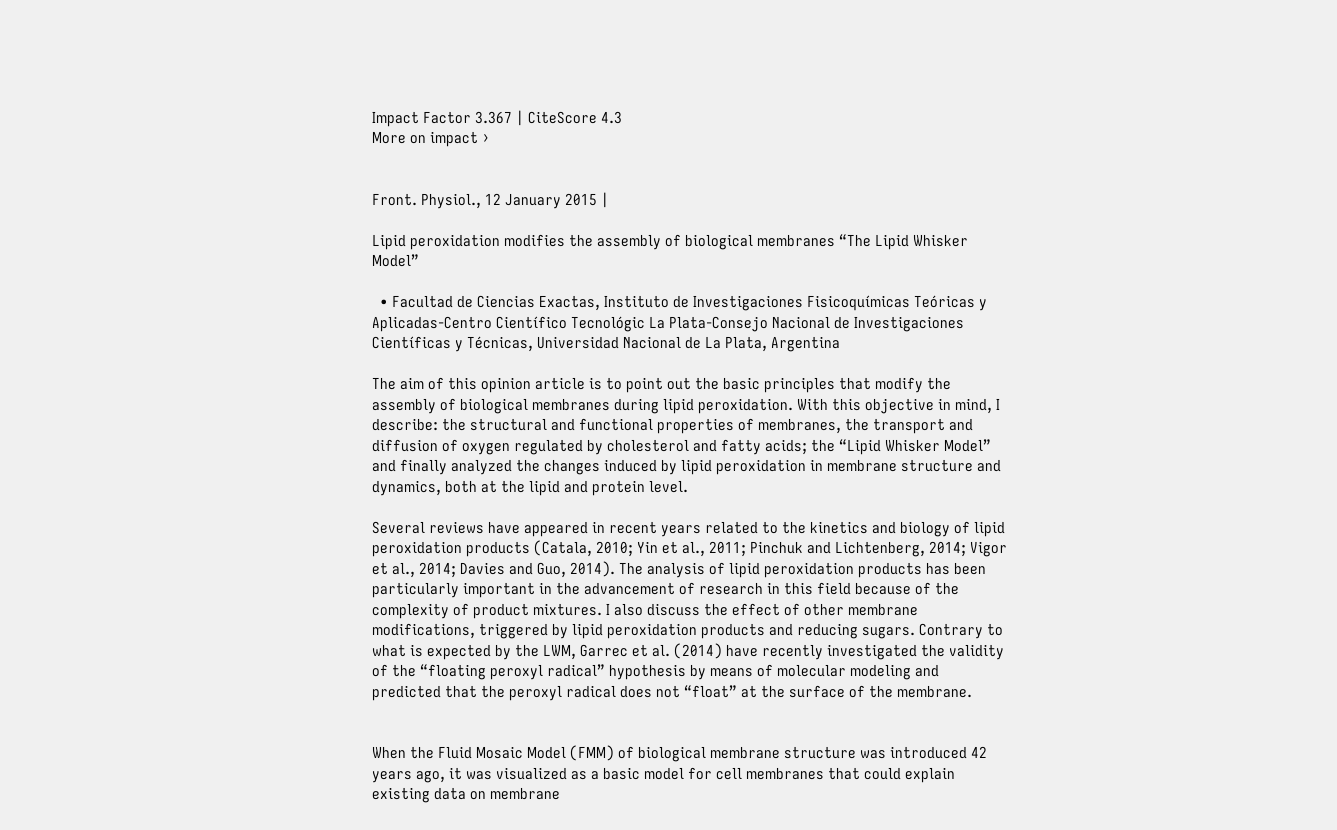Impact Factor 3.367 | CiteScore 4.3
More on impact ›


Front. Physiol., 12 January 2015 |

Lipid peroxidation modifies the assembly of biological membranes “The Lipid Whisker Model”

  • Facultad de Ciencias Exactas, Instituto de Investigaciones Fisicoquímicas Teóricas y Aplicadas-Centro Científico Tecnológic La Plata-Consejo Nacional de Investigaciones Científicas y Técnicas, Universidad Nacional de La Plata, Argentina

The aim of this opinion article is to point out the basic principles that modify the assembly of biological membranes during lipid peroxidation. With this objective in mind, I describe: the structural and functional properties of membranes, the transport and diffusion of oxygen regulated by cholesterol and fatty acids; the “Lipid Whisker Model” and finally analyzed the changes induced by lipid peroxidation in membrane structure and dynamics, both at the lipid and protein level.

Several reviews have appeared in recent years related to the kinetics and biology of lipid peroxidation products (Catala, 2010; Yin et al., 2011; Pinchuk and Lichtenberg, 2014; Vigor et al., 2014; Davies and Guo, 2014). The analysis of lipid peroxidation products has been particularly important in the advancement of research in this field because of the complexity of product mixtures. I also discuss the effect of other membrane modifications, triggered by lipid peroxidation products and reducing sugars. Contrary to what is expected by the LWM, Garrec et al. (2014) have recently investigated the validity of the “floating peroxyl radical” hypothesis by means of molecular modeling and predicted that the peroxyl radical does not “float” at the surface of the membrane.


When the Fluid Mosaic Model (FMM) of biological membrane structure was introduced 42 years ago, it was visualized as a basic model for cell membranes that could explain existing data on membrane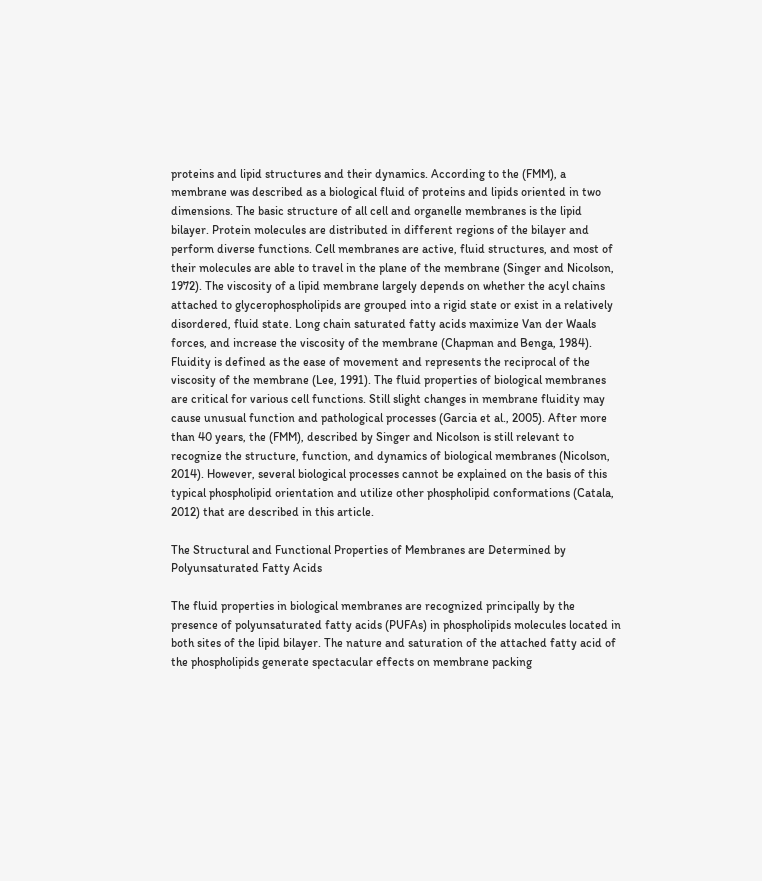proteins and lipid structures and their dynamics. According to the (FMM), a membrane was described as a biological fluid of proteins and lipids oriented in two dimensions. The basic structure of all cell and organelle membranes is the lipid bilayer. Protein molecules are distributed in different regions of the bilayer and perform diverse functions. Cell membranes are active, fluid structures, and most of their molecules are able to travel in the plane of the membrane (Singer and Nicolson, 1972). The viscosity of a lipid membrane largely depends on whether the acyl chains attached to glycerophospholipids are grouped into a rigid state or exist in a relatively disordered, fluid state. Long chain saturated fatty acids maximize Van der Waals forces, and increase the viscosity of the membrane (Chapman and Benga, 1984). Fluidity is defined as the ease of movement and represents the reciprocal of the viscosity of the membrane (Lee, 1991). The fluid properties of biological membranes are critical for various cell functions. Still slight changes in membrane fluidity may cause unusual function and pathological processes (Garcia et al., 2005). After more than 40 years, the (FMM), described by Singer and Nicolson is still relevant to recognize the structure, function, and dynamics of biological membranes (Nicolson, 2014). However, several biological processes cannot be explained on the basis of this typical phospholipid orientation and utilize other phospholipid conformations (Catala, 2012) that are described in this article.

The Structural and Functional Properties of Membranes are Determined by Polyunsaturated Fatty Acids

The fluid properties in biological membranes are recognized principally by the presence of polyunsaturated fatty acids (PUFAs) in phospholipids molecules located in both sites of the lipid bilayer. The nature and saturation of the attached fatty acid of the phospholipids generate spectacular effects on membrane packing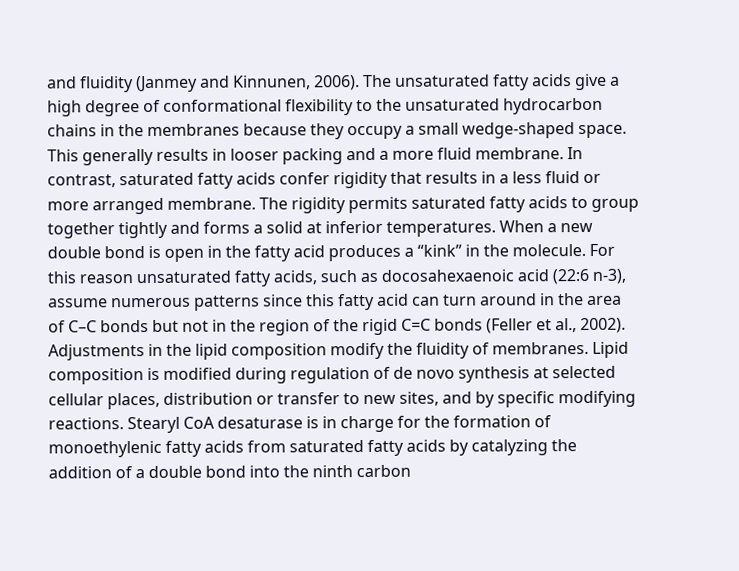and fluidity (Janmey and Kinnunen, 2006). The unsaturated fatty acids give a high degree of conformational flexibility to the unsaturated hydrocarbon chains in the membranes because they occupy a small wedge-shaped space. This generally results in looser packing and a more fluid membrane. In contrast, saturated fatty acids confer rigidity that results in a less fluid or more arranged membrane. The rigidity permits saturated fatty acids to group together tightly and forms a solid at inferior temperatures. When a new double bond is open in the fatty acid produces a “kink” in the molecule. For this reason unsaturated fatty acids, such as docosahexaenoic acid (22:6 n-3), assume numerous patterns since this fatty acid can turn around in the area of C–C bonds but not in the region of the rigid C=C bonds (Feller et al., 2002). Adjustments in the lipid composition modify the fluidity of membranes. Lipid composition is modified during regulation of de novo synthesis at selected cellular places, distribution or transfer to new sites, and by specific modifying reactions. Stearyl CoA desaturase is in charge for the formation of monoethylenic fatty acids from saturated fatty acids by catalyzing the addition of a double bond into the ninth carbon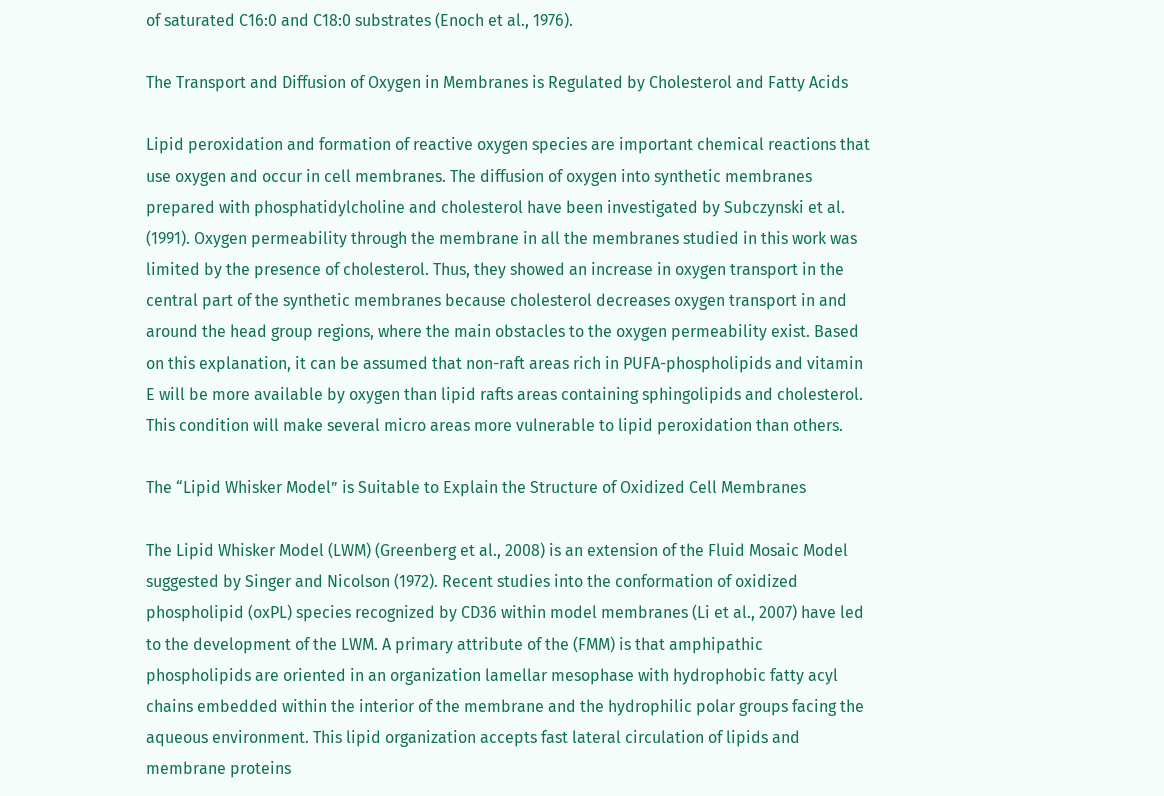of saturated C16:0 and C18:0 substrates (Enoch et al., 1976).

The Transport and Diffusion of Oxygen in Membranes is Regulated by Cholesterol and Fatty Acids

Lipid peroxidation and formation of reactive oxygen species are important chemical reactions that use oxygen and occur in cell membranes. The diffusion of oxygen into synthetic membranes prepared with phosphatidylcholine and cholesterol have been investigated by Subczynski et al. (1991). Oxygen permeability through the membrane in all the membranes studied in this work was limited by the presence of cholesterol. Thus, they showed an increase in oxygen transport in the central part of the synthetic membranes because cholesterol decreases oxygen transport in and around the head group regions, where the main obstacles to the oxygen permeability exist. Based on this explanation, it can be assumed that non-raft areas rich in PUFA-phospholipids and vitamin E will be more available by oxygen than lipid rafts areas containing sphingolipids and cholesterol. This condition will make several micro areas more vulnerable to lipid peroxidation than others.

The “Lipid Whisker Model” is Suitable to Explain the Structure of Oxidized Cell Membranes

The Lipid Whisker Model (LWM) (Greenberg et al., 2008) is an extension of the Fluid Mosaic Model suggested by Singer and Nicolson (1972). Recent studies into the conformation of oxidized phospholipid (oxPL) species recognized by CD36 within model membranes (Li et al., 2007) have led to the development of the LWM. A primary attribute of the (FMM) is that amphipathic phospholipids are oriented in an organization lamellar mesophase with hydrophobic fatty acyl chains embedded within the interior of the membrane and the hydrophilic polar groups facing the aqueous environment. This lipid organization accepts fast lateral circulation of lipids and membrane proteins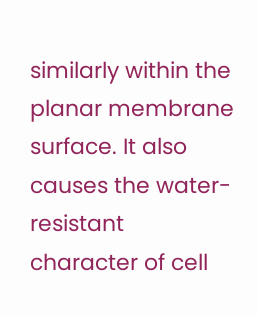similarly within the planar membrane surface. It also causes the water-resistant character of cell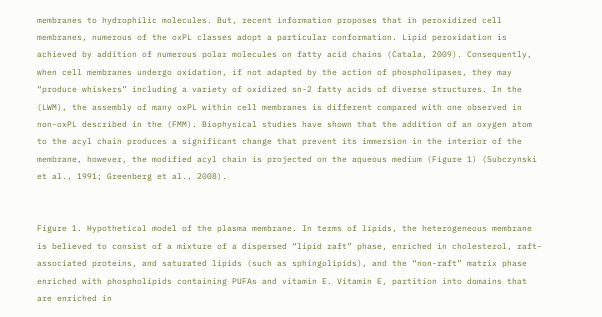membranes to hydrophilic molecules. But, recent information proposes that in peroxidized cell membranes, numerous of the oxPL classes adopt a particular conformation. Lipid peroxidation is achieved by addition of numerous polar molecules on fatty acid chains (Catala, 2009). Consequently, when cell membranes undergo oxidation, if not adapted by the action of phospholipases, they may “produce whiskers” including a variety of oxidized sn-2 fatty acids of diverse structures. In the (LWM), the assembly of many oxPL within cell membranes is different compared with one observed in non-oxPL described in the (FMM). Biophysical studies have shown that the addition of an oxygen atom to the acyl chain produces a significant change that prevent its immersion in the interior of the membrane, however, the modified acyl chain is projected on the aqueous medium (Figure 1) (Subczynski et al., 1991; Greenberg et al., 2008).


Figure 1. Hypothetical model of the plasma membrane. In terms of lipids, the heterogeneous membrane is believed to consist of a mixture of a dispersed “lipid raft” phase, enriched in cholesterol, raft-associated proteins, and saturated lipids (such as sphingolipids), and the “non-raft” matrix phase enriched with phospholipids containing PUFAs and vitamin E. Vitamin E, partition into domains that are enriched in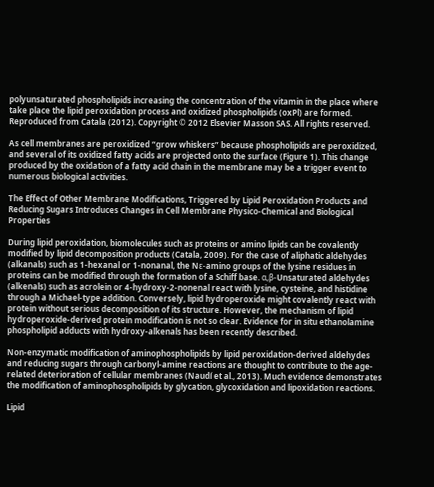polyunsaturated phospholipids increasing the concentration of the vitamin in the place where take place the lipid peroxidation process and oxidized phospholipids (oxPl) are formed. Reproduced from Catala (2012). Copyright © 2012 Elsevier Masson SAS. All rights reserved.

As cell membranes are peroxidized “grow whiskers” because phospholipids are peroxidized, and several of its oxidized fatty acids are projected onto the surface (Figure 1). This change produced by the oxidation of a fatty acid chain in the membrane may be a trigger event to numerous biological activities.

The Effect of Other Membrane Modifications, Triggered by Lipid Peroxidation Products and Reducing Sugars Introduces Changes in Cell Membrane Physico-Chemical and Biological Properties

During lipid peroxidation, biomolecules such as proteins or amino lipids can be covalently modified by lipid decomposition products (Catala, 2009). For the case of aliphatic aldehydes (alkanals) such as 1-hexanal or 1-nonanal, the Nε-amino groups of the lysine residues in proteins can be modified through the formation of a Schiff base. α,β-Unsaturated aldehydes (alkenals) such as acrolein or 4-hydroxy-2-nonenal react with lysine, cysteine, and histidine through a Michael-type addition. Conversely, lipid hydroperoxide might covalently react with protein without serious decomposition of its structure. However, the mechanism of lipid hydroperoxide-derived protein modification is not so clear. Evidence for in situ ethanolamine phospholipid adducts with hydroxy-alkenals has been recently described.

Non-enzymatic modification of aminophospholipids by lipid peroxidation-derived aldehydes and reducing sugars through carbonyl-amine reactions are thought to contribute to the age-related deterioration of cellular membranes (Naudí et al., 2013). Much evidence demonstrates the modification of aminophospholipids by glycation, glycoxidation and lipoxidation reactions.

Lipid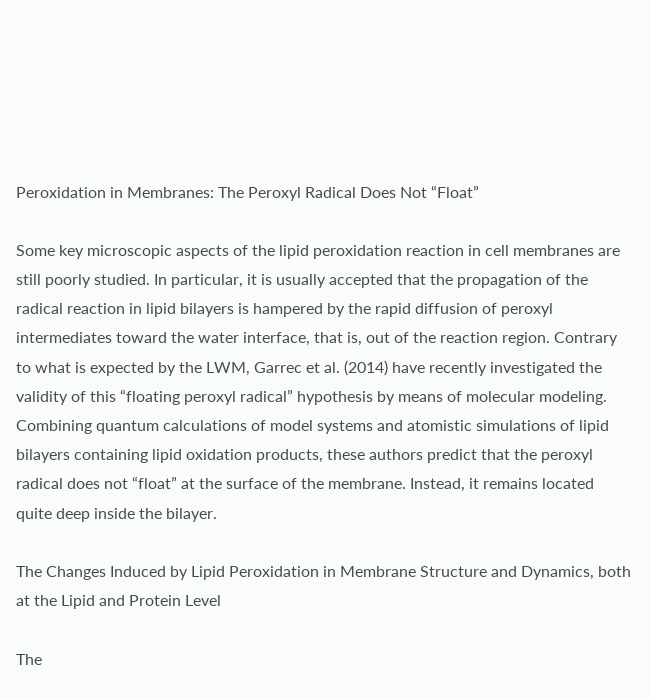Peroxidation in Membranes: The Peroxyl Radical Does Not “Float”

Some key microscopic aspects of the lipid peroxidation reaction in cell membranes are still poorly studied. In particular, it is usually accepted that the propagation of the radical reaction in lipid bilayers is hampered by the rapid diffusion of peroxyl intermediates toward the water interface, that is, out of the reaction region. Contrary to what is expected by the LWM, Garrec et al. (2014) have recently investigated the validity of this “floating peroxyl radical” hypothesis by means of molecular modeling. Combining quantum calculations of model systems and atomistic simulations of lipid bilayers containing lipid oxidation products, these authors predict that the peroxyl radical does not “float” at the surface of the membrane. Instead, it remains located quite deep inside the bilayer.

The Changes Induced by Lipid Peroxidation in Membrane Structure and Dynamics, both at the Lipid and Protein Level

The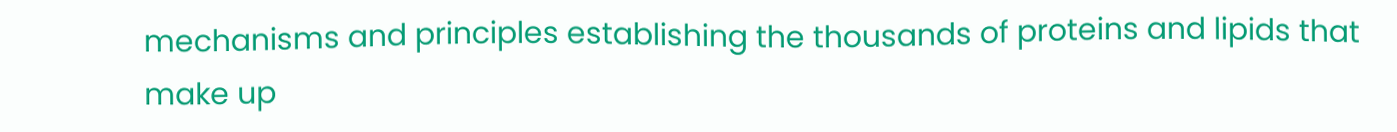mechanisms and principles establishing the thousands of proteins and lipids that make up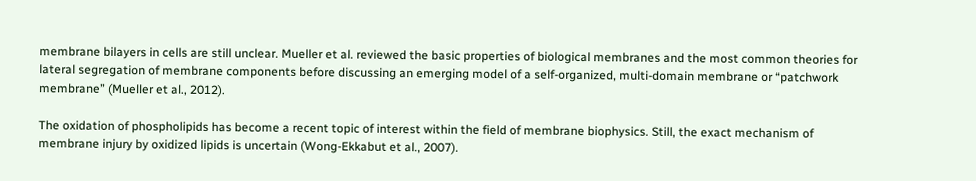membrane bilayers in cells are still unclear. Mueller et al. reviewed the basic properties of biological membranes and the most common theories for lateral segregation of membrane components before discussing an emerging model of a self-organized, multi-domain membrane or “patchwork membrane” (Mueller et al., 2012).

The oxidation of phospholipids has become a recent topic of interest within the field of membrane biophysics. Still, the exact mechanism of membrane injury by oxidized lipids is uncertain (Wong-Ekkabut et al., 2007).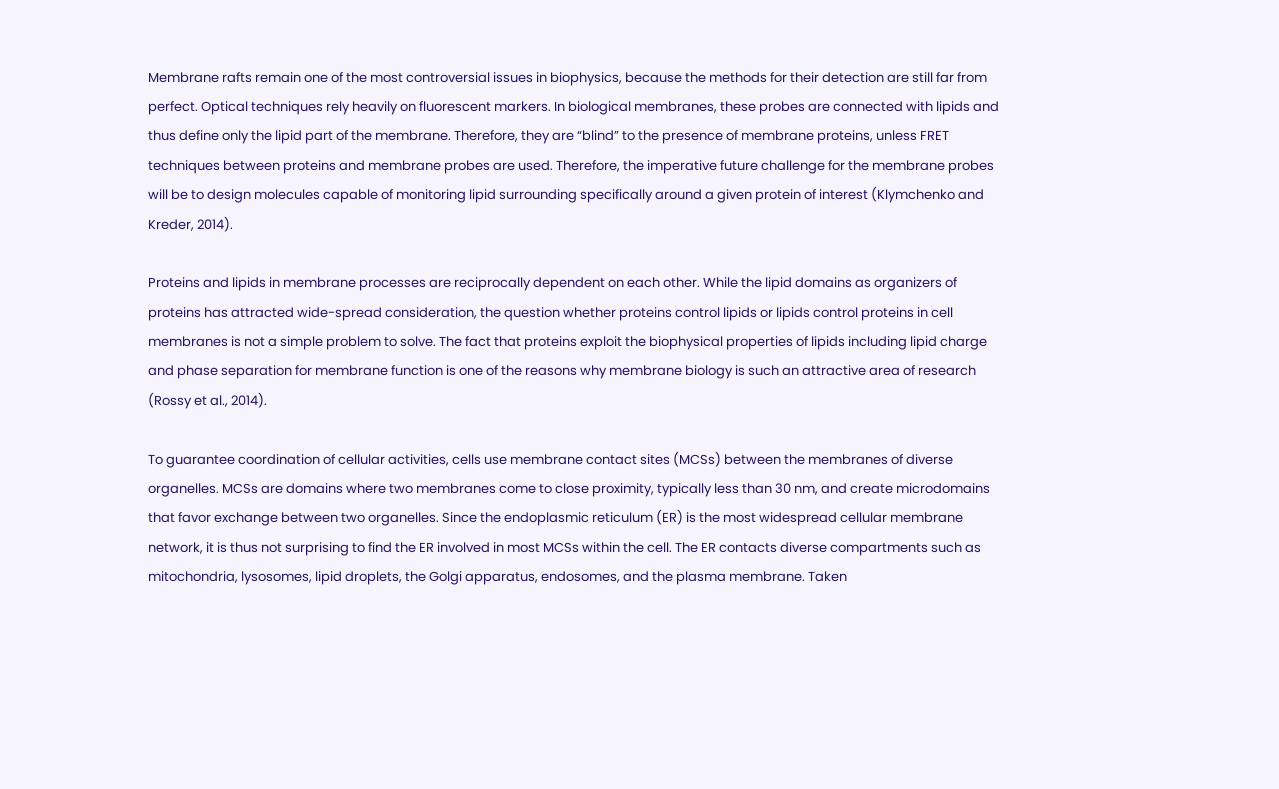Membrane rafts remain one of the most controversial issues in biophysics, because the methods for their detection are still far from perfect. Optical techniques rely heavily on fluorescent markers. In biological membranes, these probes are connected with lipids and thus define only the lipid part of the membrane. Therefore, they are “blind” to the presence of membrane proteins, unless FRET techniques between proteins and membrane probes are used. Therefore, the imperative future challenge for the membrane probes will be to design molecules capable of monitoring lipid surrounding specifically around a given protein of interest (Klymchenko and Kreder, 2014).

Proteins and lipids in membrane processes are reciprocally dependent on each other. While the lipid domains as organizers of proteins has attracted wide-spread consideration, the question whether proteins control lipids or lipids control proteins in cell membranes is not a simple problem to solve. The fact that proteins exploit the biophysical properties of lipids including lipid charge and phase separation for membrane function is one of the reasons why membrane biology is such an attractive area of research (Rossy et al., 2014).

To guarantee coordination of cellular activities, cells use membrane contact sites (MCSs) between the membranes of diverse organelles. MCSs are domains where two membranes come to close proximity, typically less than 30 nm, and create microdomains that favor exchange between two organelles. Since the endoplasmic reticulum (ER) is the most widespread cellular membrane network, it is thus not surprising to find the ER involved in most MCSs within the cell. The ER contacts diverse compartments such as mitochondria, lysosomes, lipid droplets, the Golgi apparatus, endosomes, and the plasma membrane. Taken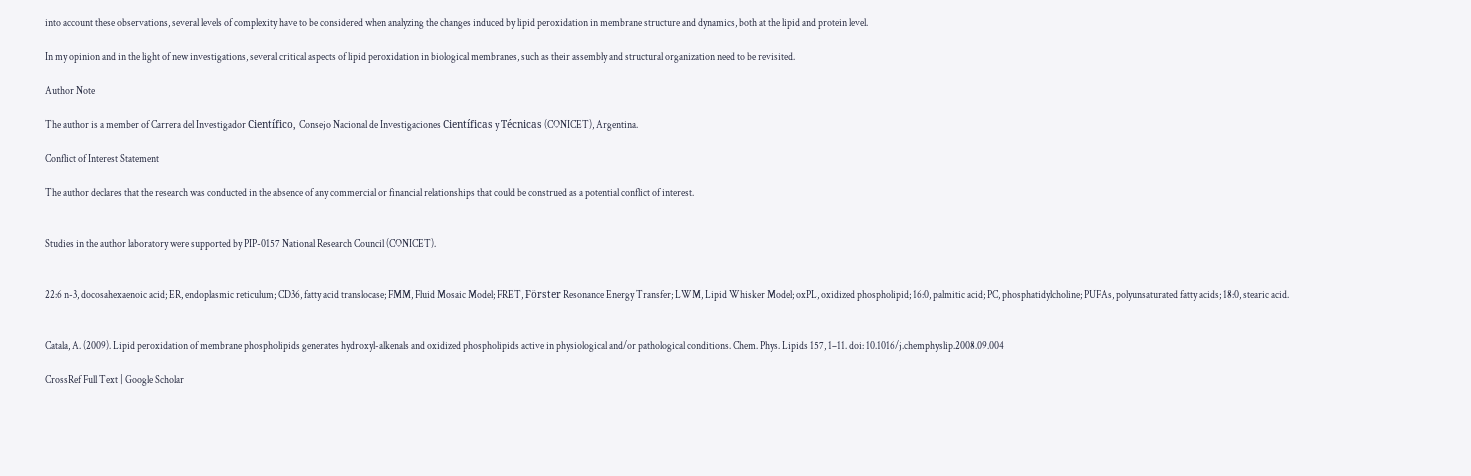into account these observations, several levels of complexity have to be considered when analyzing the changes induced by lipid peroxidation in membrane structure and dynamics, both at the lipid and protein level.

In my opinion and in the light of new investigations, several critical aspects of lipid peroxidation in biological membranes, such as their assembly and structural organization need to be revisited.

Author Note

The author is a member of Carrera del Investigador Científico, Consejo Nacional de Investigaciones Científicas y Técnicas (CONICET), Argentina.

Conflict of Interest Statement

The author declares that the research was conducted in the absence of any commercial or financial relationships that could be construed as a potential conflict of interest.


Studies in the author laboratory were supported by PIP-0157 National Research Council (CONICET).


22:6 n-3, docosahexaenoic acid; ER, endoplasmic reticulum; CD36, fatty acid translocase; FMM, Fluid Mosaic Model; FRET, Förster Resonance Energy Transfer; LWM, Lipid Whisker Model; oxPL, oxidized phospholipid; 16:0, palmitic acid; PC, phosphatidylcholine; PUFAs, polyunsaturated fatty acids; 18:0, stearic acid.


Catala, A. (2009). Lipid peroxidation of membrane phospholipids generates hydroxyl-alkenals and oxidized phospholipids active in physiological and/or pathological conditions. Chem. Phys. Lipids 157, 1–11. doi: 10.1016/j.chemphyslip.2008.09.004

CrossRef Full Text | Google Scholar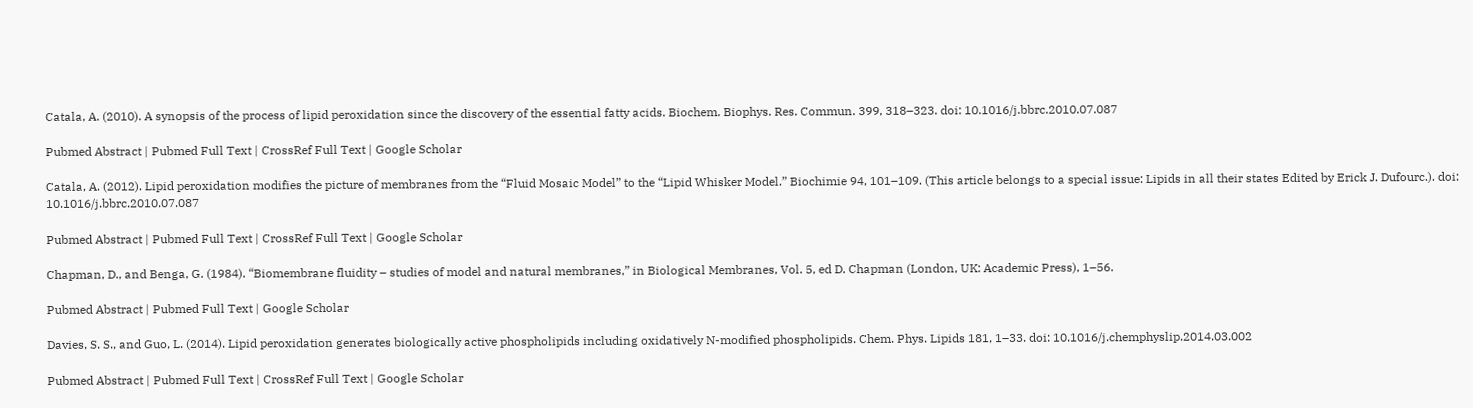Catala, A. (2010). A synopsis of the process of lipid peroxidation since the discovery of the essential fatty acids. Biochem. Biophys. Res. Commun. 399, 318–323. doi: 10.1016/j.bbrc.2010.07.087

Pubmed Abstract | Pubmed Full Text | CrossRef Full Text | Google Scholar

Catala, A. (2012). Lipid peroxidation modifies the picture of membranes from the “Fluid Mosaic Model” to the “Lipid Whisker Model.” Biochimie 94, 101–109. (This article belongs to a special issue: Lipids in all their states Edited by Erick J. Dufourc.). doi: 10.1016/j.bbrc.2010.07.087

Pubmed Abstract | Pubmed Full Text | CrossRef Full Text | Google Scholar

Chapman, D., and Benga, G. (1984). “Biomembrane fluidity – studies of model and natural membranes,” in Biological Membranes, Vol. 5, ed D. Chapman (London, UK: Academic Press), 1–56.

Pubmed Abstract | Pubmed Full Text | Google Scholar

Davies, S. S., and Guo, L. (2014). Lipid peroxidation generates biologically active phospholipids including oxidatively N-modified phospholipids. Chem. Phys. Lipids 181, 1–33. doi: 10.1016/j.chemphyslip.2014.03.002

Pubmed Abstract | Pubmed Full Text | CrossRef Full Text | Google Scholar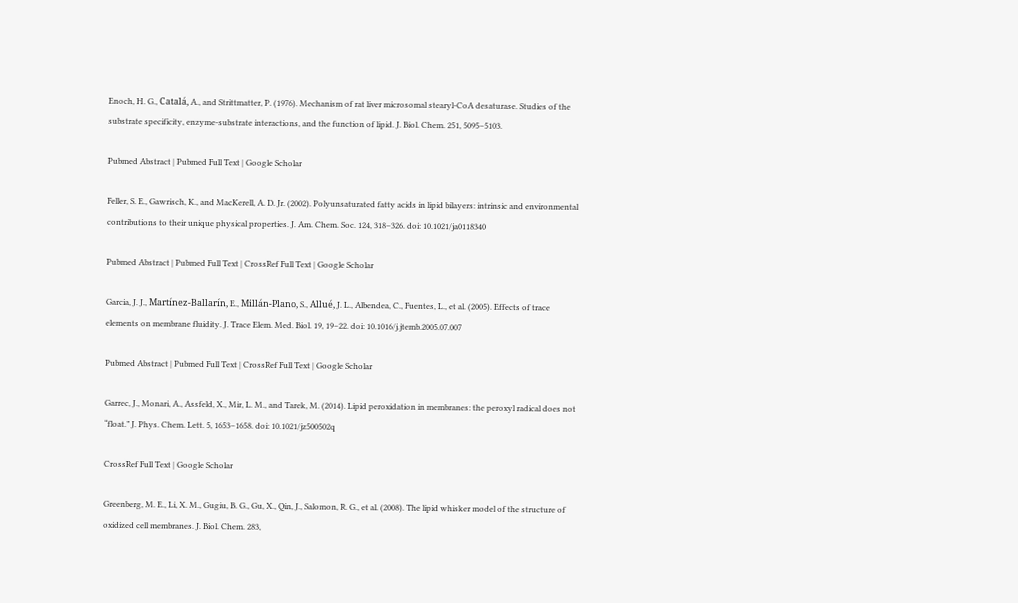Enoch, H. G., Catalá, A., and Strittmatter, P. (1976). Mechanism of rat liver microsomal stearyl-CoA desaturase. Studies of the substrate specificity, enzyme-substrate interactions, and the function of lipid. J. Biol. Chem. 251, 5095–5103.

Pubmed Abstract | Pubmed Full Text | Google Scholar

Feller, S. E., Gawrisch, K., and MacKerell, A. D. Jr. (2002). Polyunsaturated fatty acids in lipid bilayers: intrinsic and environmental contributions to their unique physical properties. J. Am. Chem. Soc. 124, 318–326. doi: 10.1021/ja0118340

Pubmed Abstract | Pubmed Full Text | CrossRef Full Text | Google Scholar

Garcia, J. J., Martínez-Ballarín, E., Millán-Plano, S., Allué, J. L., Albendea, C., Fuentes, L., et al. (2005). Effects of trace elements on membrane fluidity. J. Trace Elem. Med. Biol. 19, 19–22. doi: 10.1016/j.jtemb.2005.07.007

Pubmed Abstract | Pubmed Full Text | CrossRef Full Text | Google Scholar

Garrec, J., Monari, A., Assfeld, X., Mir, L. M., and Tarek, M. (2014). Lipid peroxidation in membranes: the peroxyl radical does not “float.” J. Phys. Chem. Lett. 5, 1653–1658. doi: 10.1021/jz500502q

CrossRef Full Text | Google Scholar

Greenberg, M. E., Li, X. M., Gugiu, B. G., Gu, X., Qin, J., Salomon, R. G., et al. (2008). The lipid whisker model of the structure of oxidized cell membranes. J. Biol. Chem. 283,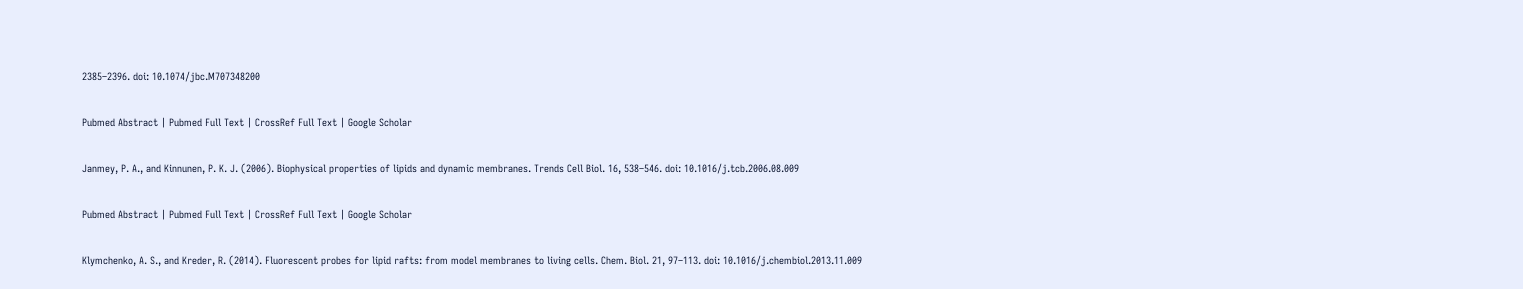2385–2396. doi: 10.1074/jbc.M707348200

Pubmed Abstract | Pubmed Full Text | CrossRef Full Text | Google Scholar

Janmey, P. A., and Kinnunen, P. K. J. (2006). Biophysical properties of lipids and dynamic membranes. Trends Cell Biol. 16, 538–546. doi: 10.1016/j.tcb.2006.08.009

Pubmed Abstract | Pubmed Full Text | CrossRef Full Text | Google Scholar

Klymchenko, A. S., and Kreder, R. (2014). Fluorescent probes for lipid rafts: from model membranes to living cells. Chem. Biol. 21, 97–113. doi: 10.1016/j.chembiol.2013.11.009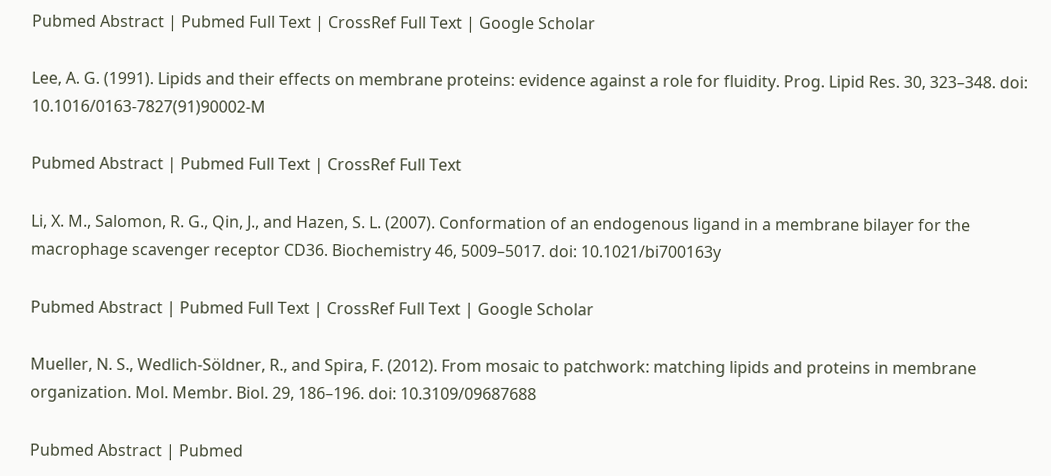Pubmed Abstract | Pubmed Full Text | CrossRef Full Text | Google Scholar

Lee, A. G. (1991). Lipids and their effects on membrane proteins: evidence against a role for fluidity. Prog. Lipid Res. 30, 323–348. doi: 10.1016/0163-7827(91)90002-M

Pubmed Abstract | Pubmed Full Text | CrossRef Full Text

Li, X. M., Salomon, R. G., Qin, J., and Hazen, S. L. (2007). Conformation of an endogenous ligand in a membrane bilayer for the macrophage scavenger receptor CD36. Biochemistry 46, 5009–5017. doi: 10.1021/bi700163y

Pubmed Abstract | Pubmed Full Text | CrossRef Full Text | Google Scholar

Mueller, N. S., Wedlich-Söldner, R., and Spira, F. (2012). From mosaic to patchwork: matching lipids and proteins in membrane organization. Mol. Membr. Biol. 29, 186–196. doi: 10.3109/09687688

Pubmed Abstract | Pubmed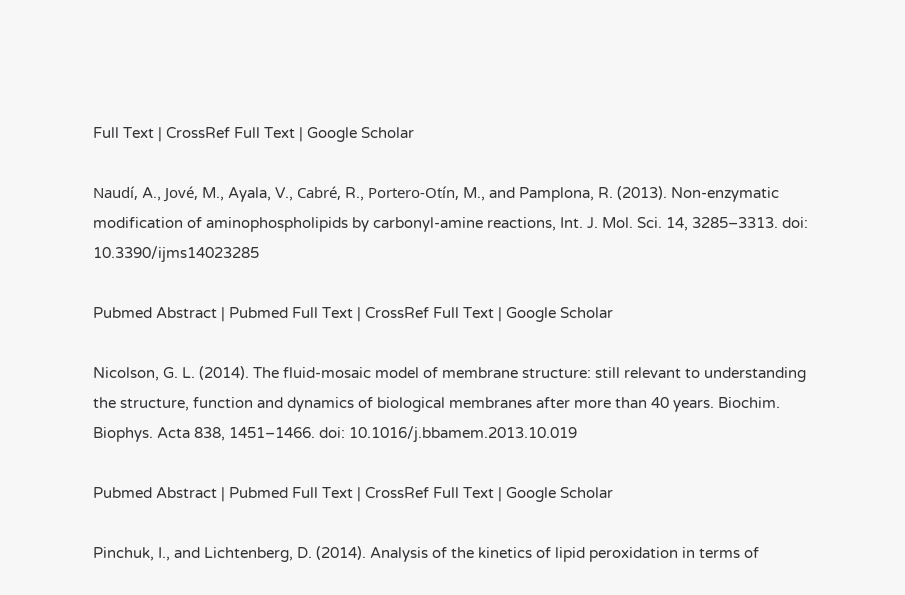Full Text | CrossRef Full Text | Google Scholar

Naudí, A., Jové, M., Ayala, V., Cabré, R., Portero-Otín, M., and Pamplona, R. (2013). Non-enzymatic modification of aminophospholipids by carbonyl-amine reactions, Int. J. Mol. Sci. 14, 3285–3313. doi: 10.3390/ijms14023285

Pubmed Abstract | Pubmed Full Text | CrossRef Full Text | Google Scholar

Nicolson, G. L. (2014). The fluid-mosaic model of membrane structure: still relevant to understanding the structure, function and dynamics of biological membranes after more than 40 years. Biochim. Biophys. Acta 838, 1451–1466. doi: 10.1016/j.bbamem.2013.10.019

Pubmed Abstract | Pubmed Full Text | CrossRef Full Text | Google Scholar

Pinchuk, I., and Lichtenberg, D. (2014). Analysis of the kinetics of lipid peroxidation in terms of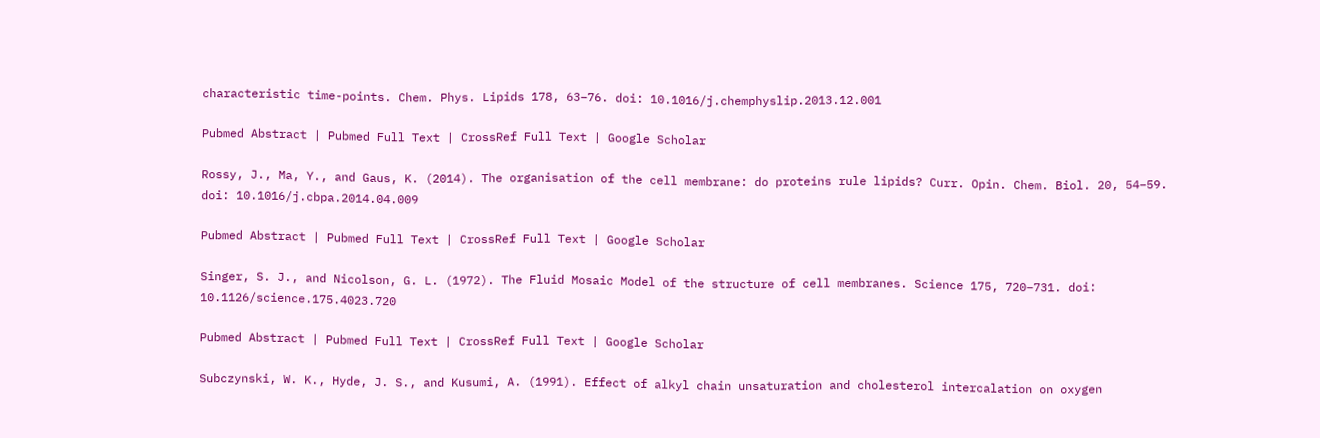characteristic time-points. Chem. Phys. Lipids 178, 63–76. doi: 10.1016/j.chemphyslip.2013.12.001

Pubmed Abstract | Pubmed Full Text | CrossRef Full Text | Google Scholar

Rossy, J., Ma, Y., and Gaus, K. (2014). The organisation of the cell membrane: do proteins rule lipids? Curr. Opin. Chem. Biol. 20, 54–59. doi: 10.1016/j.cbpa.2014.04.009

Pubmed Abstract | Pubmed Full Text | CrossRef Full Text | Google Scholar

Singer, S. J., and Nicolson, G. L. (1972). The Fluid Mosaic Model of the structure of cell membranes. Science 175, 720–731. doi: 10.1126/science.175.4023.720

Pubmed Abstract | Pubmed Full Text | CrossRef Full Text | Google Scholar

Subczynski, W. K., Hyde, J. S., and Kusumi, A. (1991). Effect of alkyl chain unsaturation and cholesterol intercalation on oxygen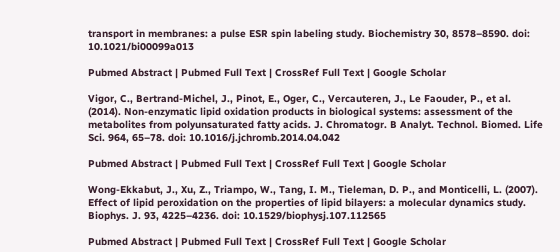transport in membranes: a pulse ESR spin labeling study. Biochemistry 30, 8578–8590. doi: 10.1021/bi00099a013

Pubmed Abstract | Pubmed Full Text | CrossRef Full Text | Google Scholar

Vigor, C., Bertrand-Michel, J., Pinot, E., Oger, C., Vercauteren, J., Le Faouder, P., et al. (2014). Non-enzymatic lipid oxidation products in biological systems: assessment of the metabolites from polyunsaturated fatty acids. J. Chromatogr. B Analyt. Technol. Biomed. Life Sci. 964, 65–78. doi: 10.1016/j.jchromb.2014.04.042

Pubmed Abstract | Pubmed Full Text | CrossRef Full Text | Google Scholar

Wong-Ekkabut, J., Xu, Z., Triampo, W., Tang, I. M., Tieleman, D. P., and Monticelli, L. (2007). Effect of lipid peroxidation on the properties of lipid bilayers: a molecular dynamics study. Biophys. J. 93, 4225–4236. doi: 10.1529/biophysj.107.112565

Pubmed Abstract | Pubmed Full Text | CrossRef Full Text | Google Scholar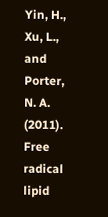Yin, H., Xu, L., and Porter, N. A. (2011). Free radical lipid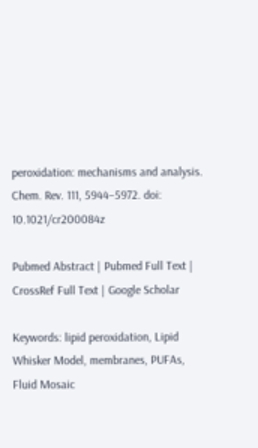peroxidation: mechanisms and analysis. Chem. Rev. 111, 5944–5972. doi: 10.1021/cr200084z

Pubmed Abstract | Pubmed Full Text | CrossRef Full Text | Google Scholar

Keywords: lipid peroxidation, Lipid Whisker Model, membranes, PUFAs, Fluid Mosaic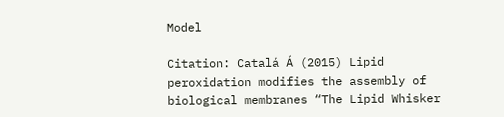Model

Citation: Catalá Á (2015) Lipid peroxidation modifies the assembly of biological membranes “The Lipid Whisker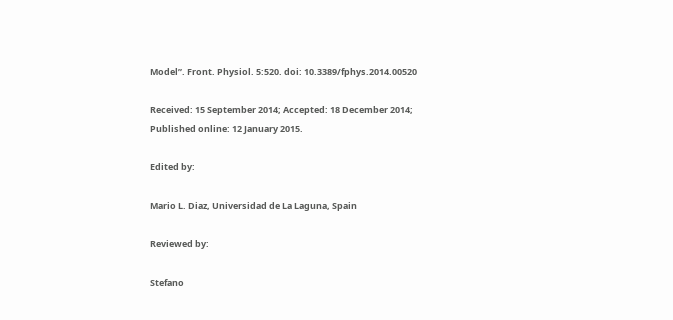Model”. Front. Physiol. 5:520. doi: 10.3389/fphys.2014.00520

Received: 15 September 2014; Accepted: 18 December 2014;
Published online: 12 January 2015.

Edited by:

Mario L. Diaz, Universidad de La Laguna, Spain

Reviewed by:

Stefano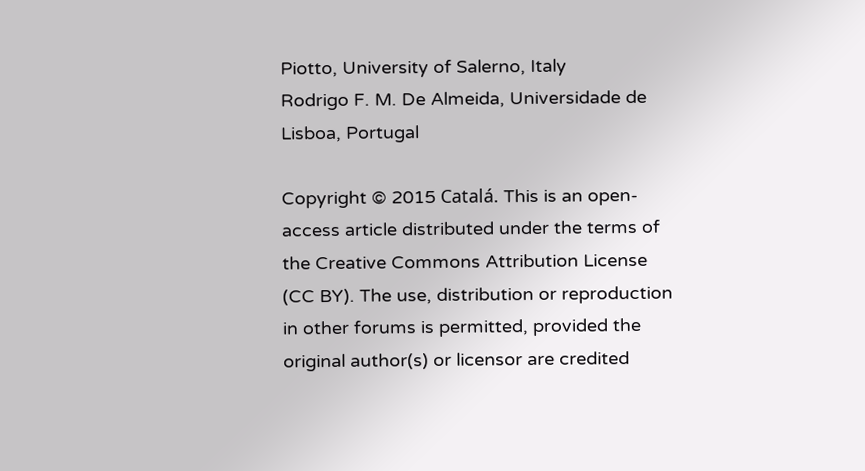Piotto, University of Salerno, Italy
Rodrigo F. M. De Almeida, Universidade de Lisboa, Portugal

Copyright © 2015 Catalá. This is an open-access article distributed under the terms of the Creative Commons Attribution License (CC BY). The use, distribution or reproduction in other forums is permitted, provided the original author(s) or licensor are credited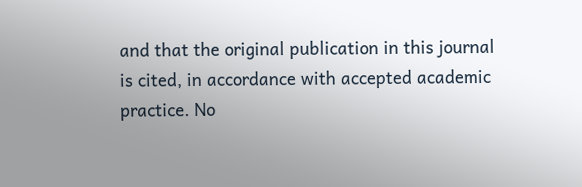and that the original publication in this journal is cited, in accordance with accepted academic practice. No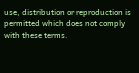use, distribution or reproduction is permitted which does not comply with these terms.